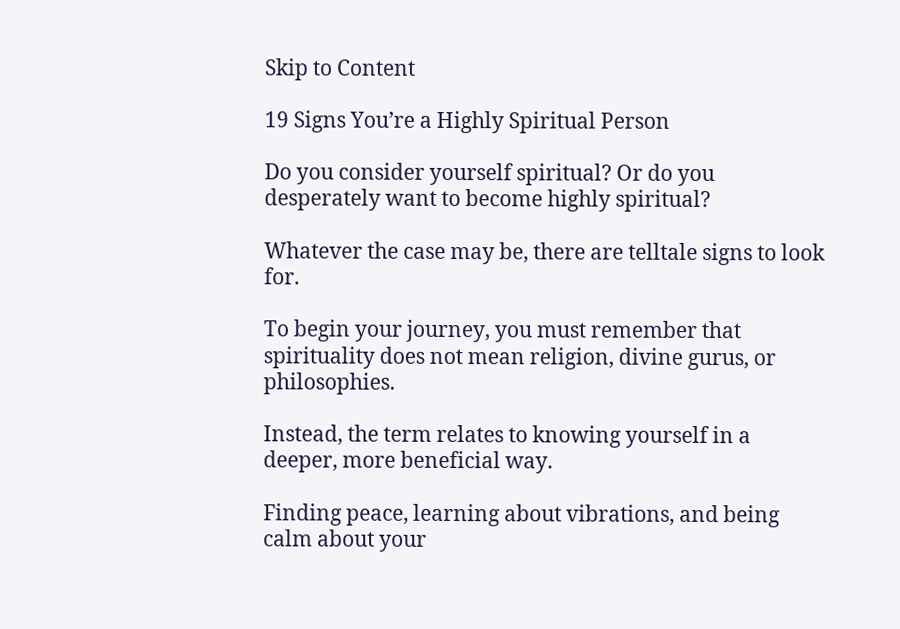Skip to Content

19 Signs You’re a Highly Spiritual Person

Do you consider yourself spiritual? Or do you desperately want to become highly spiritual?

Whatever the case may be, there are telltale signs to look for.

To begin your journey, you must remember that spirituality does not mean religion, divine gurus, or philosophies.

Instead, the term relates to knowing yourself in a deeper, more beneficial way.

Finding peace, learning about vibrations, and being calm about your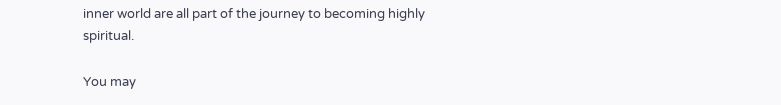inner world are all part of the journey to becoming highly spiritual.

You may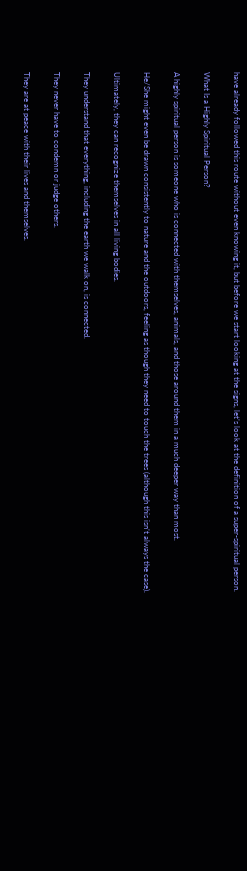have already followed this route without even knowing it, but before we start looking at the signs, let’s look at the definition of a super-spiritual person.

What Is a Highly Spiritual Person?

A highly spiritual person is someone who is connected with themselves, animals, and those around them in a much deeper way than most.

He/She might even be drawn consistently to nature and the outdoors, feeling as though they need to touch the trees (although this isn’t always the case).

Ultimately, they can recognize themselves in all living bodies.

They understand that everything, including the earth we walk on, is connected.

They never have to condemn or judge others.

They are at peace with their lives and themselves.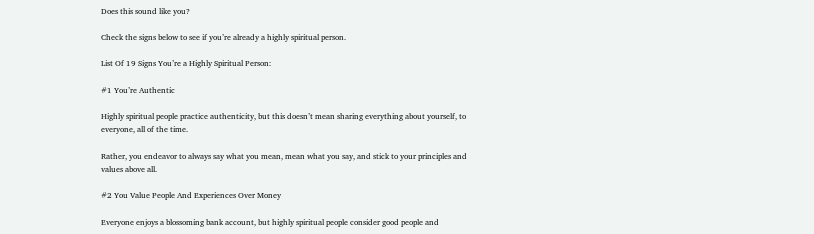Does this sound like you?

Check the signs below to see if you’re already a highly spiritual person.

List Of 19 Signs You’re a Highly Spiritual Person:

#1 You’re Authentic

Highly spiritual people practice authenticity, but this doesn’t mean sharing everything about yourself, to everyone, all of the time.

Rather, you endeavor to always say what you mean, mean what you say, and stick to your principles and values above all.

#2 You Value People And Experiences Over Money

Everyone enjoys a blossoming bank account, but highly spiritual people consider good people and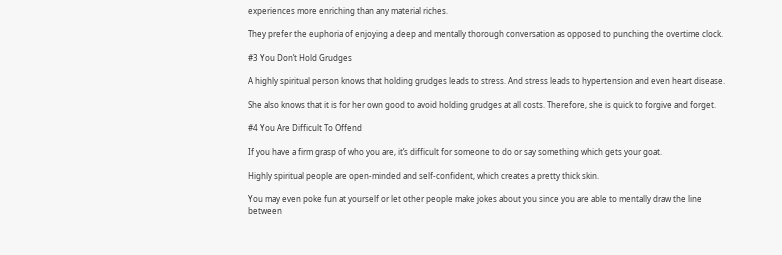experiences more enriching than any material riches.

They prefer the euphoria of enjoying a deep and mentally thorough conversation as opposed to punching the overtime clock.

#3 You Don’t Hold Grudges

A highly spiritual person knows that holding grudges leads to stress. And stress leads to hypertension and even heart disease.

She also knows that it is for her own good to avoid holding grudges at all costs. Therefore, she is quick to forgive and forget.

#4 You Are Difficult To Offend

If you have a firm grasp of who you are, it’s difficult for someone to do or say something which gets your goat.

Highly spiritual people are open-minded and self-confident, which creates a pretty thick skin.

You may even poke fun at yourself or let other people make jokes about you since you are able to mentally draw the line between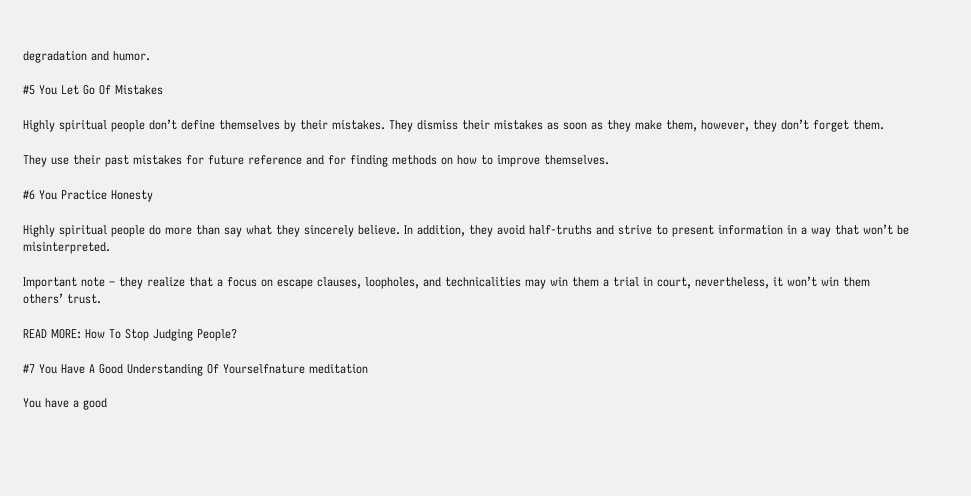degradation and humor.

#5 You Let Go Of Mistakes

Highly spiritual people don’t define themselves by their mistakes. They dismiss their mistakes as soon as they make them, however, they don’t forget them.

They use their past mistakes for future reference and for finding methods on how to improve themselves.

#6 You Practice Honesty

Highly spiritual people do more than say what they sincerely believe. In addition, they avoid half-truths and strive to present information in a way that won’t be misinterpreted.

Important note – they realize that a focus on escape clauses, loopholes, and technicalities may win them a trial in court, nevertheless, it won’t win them others’ trust.

READ MORE: How To Stop Judging People?

#7 You Have A Good Understanding Of Yourselfnature meditation

You have a good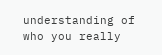understanding of who you really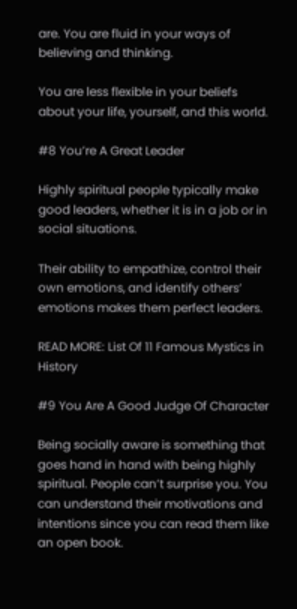are. You are fluid in your ways of believing and thinking.

You are less flexible in your beliefs about your life, yourself, and this world.

#8 You’re A Great Leader

Highly spiritual people typically make good leaders, whether it is in a job or in social situations.

Their ability to empathize, control their own emotions, and identify others’ emotions makes them perfect leaders.

READ MORE: List Of 11 Famous Mystics in History

#9 You Are A Good Judge Of Character

Being socially aware is something that goes hand in hand with being highly spiritual. People can’t surprise you. You can understand their motivations and intentions since you can read them like an open book.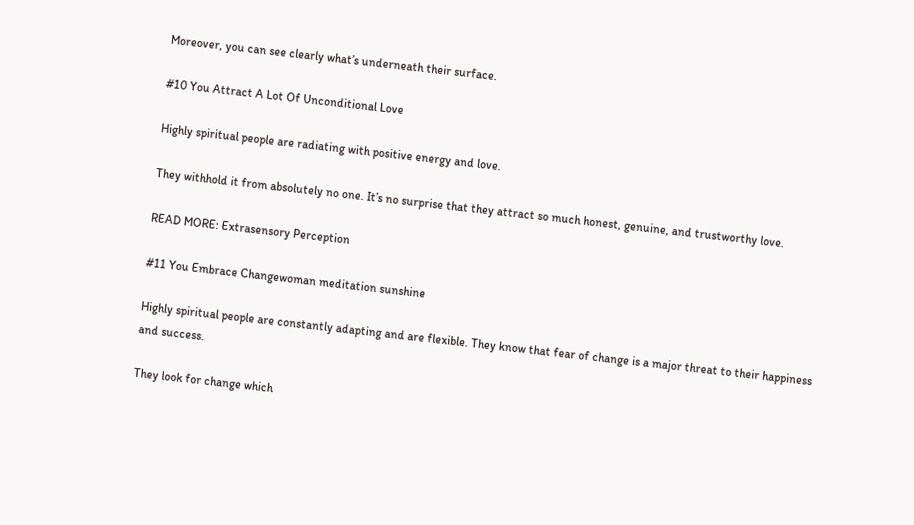Moreover, you can see clearly what’s underneath their surface.

#10 You Attract A Lot Of Unconditional Love

Highly spiritual people are radiating with positive energy and love.

They withhold it from absolutely no one. It’s no surprise that they attract so much honest, genuine, and trustworthy love.

READ MORE: Extrasensory Perception

#11 You Embrace Changewoman meditation sunshine

Highly spiritual people are constantly adapting and are flexible. They know that fear of change is a major threat to their happiness and success.

They look for change which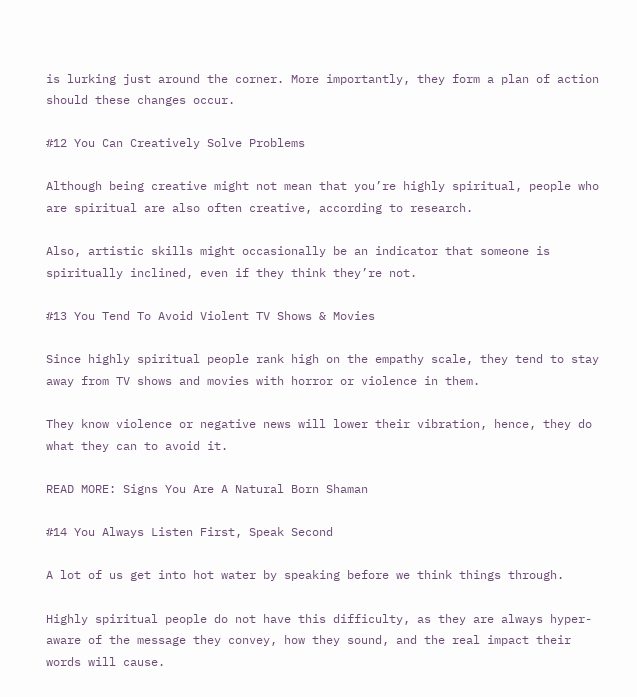is lurking just around the corner. More importantly, they form a plan of action should these changes occur.

#12 You Can Creatively Solve Problems

Although being creative might not mean that you’re highly spiritual, people who are spiritual are also often creative, according to research.

Also, artistic skills might occasionally be an indicator that someone is spiritually inclined, even if they think they’re not.

#13 You Tend To Avoid Violent TV Shows & Movies

Since highly spiritual people rank high on the empathy scale, they tend to stay away from TV shows and movies with horror or violence in them.

They know violence or negative news will lower their vibration, hence, they do what they can to avoid it.

READ MORE: Signs You Are A Natural Born Shaman

#14 You Always Listen First, Speak Second

A lot of us get into hot water by speaking before we think things through.

Highly spiritual people do not have this difficulty, as they are always hyper-aware of the message they convey, how they sound, and the real impact their words will cause.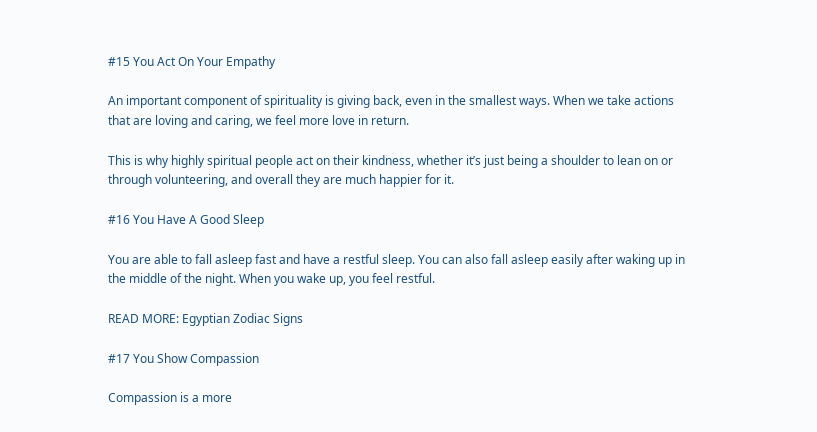#15 You Act On Your Empathy

An important component of spirituality is giving back, even in the smallest ways. When we take actions that are loving and caring, we feel more love in return.

This is why highly spiritual people act on their kindness, whether it’s just being a shoulder to lean on or through volunteering, and overall they are much happier for it.

#16 You Have A Good Sleep

You are able to fall asleep fast and have a restful sleep. You can also fall asleep easily after waking up in the middle of the night. When you wake up, you feel restful.

READ MORE: Egyptian Zodiac Signs

#17 You Show Compassion

Compassion is a more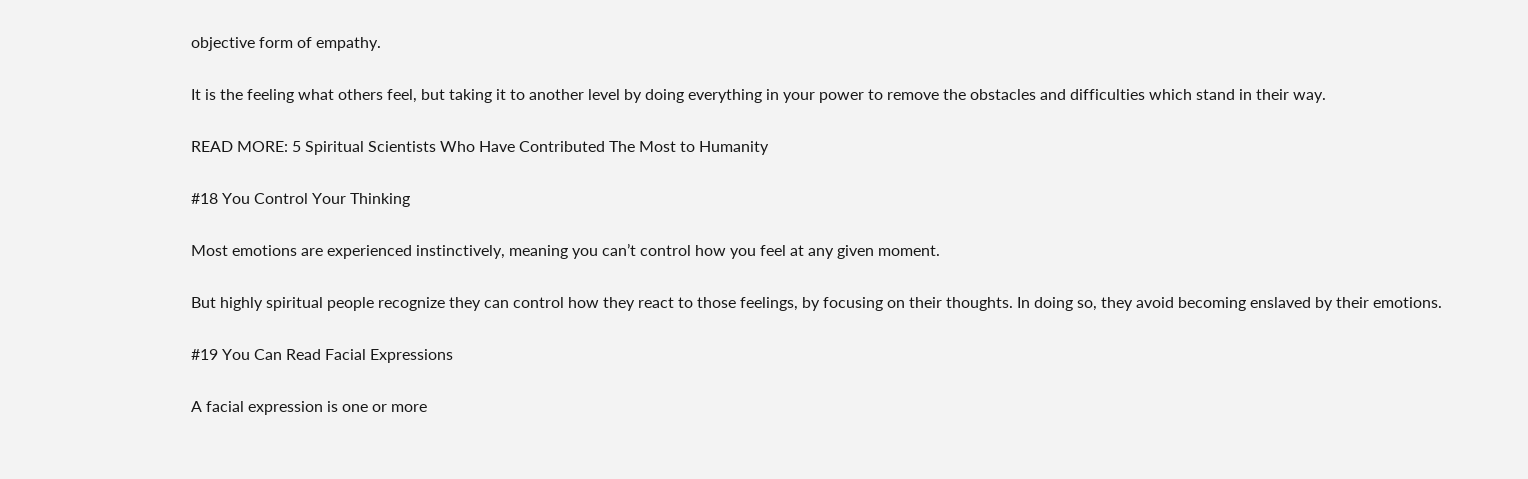objective form of empathy.

It is the feeling what others feel, but taking it to another level by doing everything in your power to remove the obstacles and difficulties which stand in their way.

READ MORE: 5 Spiritual Scientists Who Have Contributed The Most to Humanity

#18 You Control Your Thinking

Most emotions are experienced instinctively, meaning you can’t control how you feel at any given moment.

But highly spiritual people recognize they can control how they react to those feelings, by focusing on their thoughts. In doing so, they avoid becoming enslaved by their emotions.

#19 You Can Read Facial Expressions

A facial expression is one or more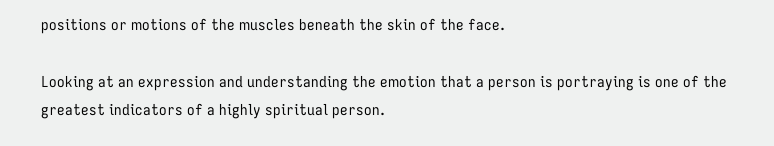positions or motions of the muscles beneath the skin of the face.

Looking at an expression and understanding the emotion that a person is portraying is one of the greatest indicators of a highly spiritual person.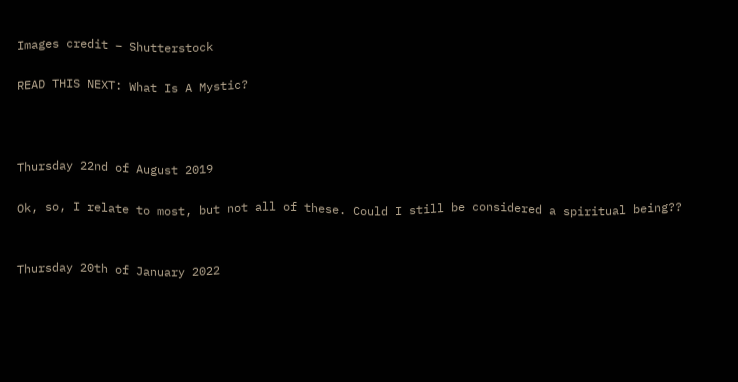Images credit – Shutterstock

READ THIS NEXT: What Is A Mystic?



Thursday 22nd of August 2019

Ok, so, I relate to most, but not all of these. Could I still be considered a spiritual being??


Thursday 20th of January 2022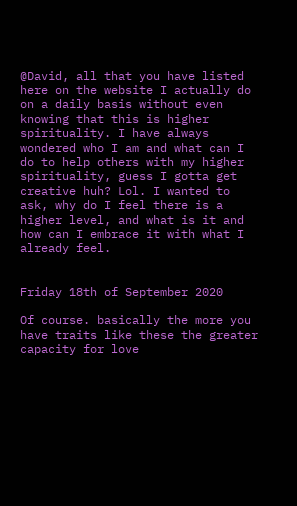@David, all that you have listed here on the website I actually do on a daily basis without even knowing that this is higher spirituality. I have always wondered who I am and what can I do to help others with my higher spirituality, guess I gotta get creative huh? Lol. I wanted to ask, why do I feel there is a higher level, and what is it and how can I embrace it with what I already feel.


Friday 18th of September 2020

Of course. basically the more you have traits like these the greater capacity for love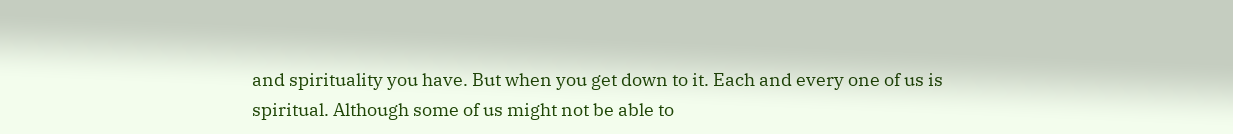and spirituality you have. But when you get down to it. Each and every one of us is spiritual. Although some of us might not be able to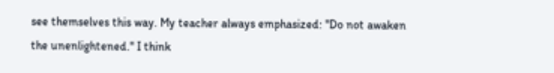see themselves this way. My teacher always emphasized: "Do not awaken the unenlightened." I think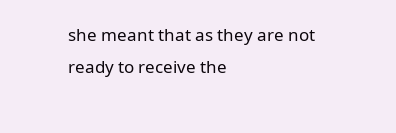she meant that as they are not ready to receive the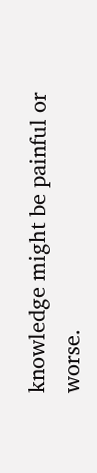knowledge might be painful or worse.